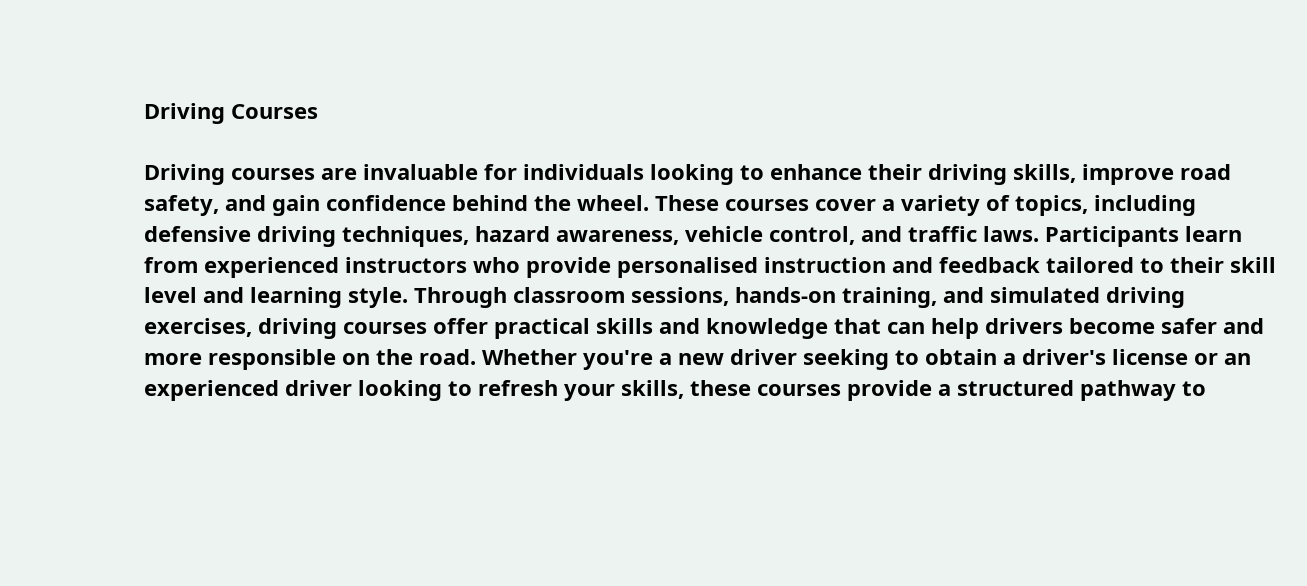Driving Courses

Driving courses are invaluable for individuals looking to enhance their driving skills, improve road safety, and gain confidence behind the wheel. These courses cover a variety of topics, including defensive driving techniques, hazard awareness, vehicle control, and traffic laws. Participants learn from experienced instructors who provide personalised instruction and feedback tailored to their skill level and learning style. Through classroom sessions, hands-on training, and simulated driving exercises, driving courses offer practical skills and knowledge that can help drivers become safer and more responsible on the road. Whether you're a new driver seeking to obtain a driver's license or an experienced driver looking to refresh your skills, these courses provide a structured pathway to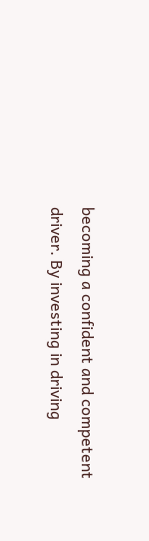becoming a confident and competent driver. By investing in driving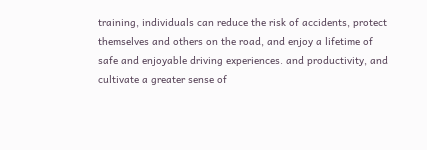training, individuals can reduce the risk of accidents, protect themselves and others on the road, and enjoy a lifetime of safe and enjoyable driving experiences. and productivity, and cultivate a greater sense of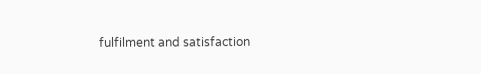fulfilment and satisfaction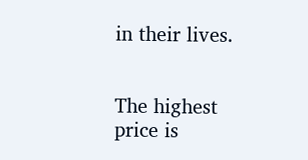in their lives.


The highest price is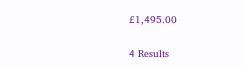£1,495.00

4 Results